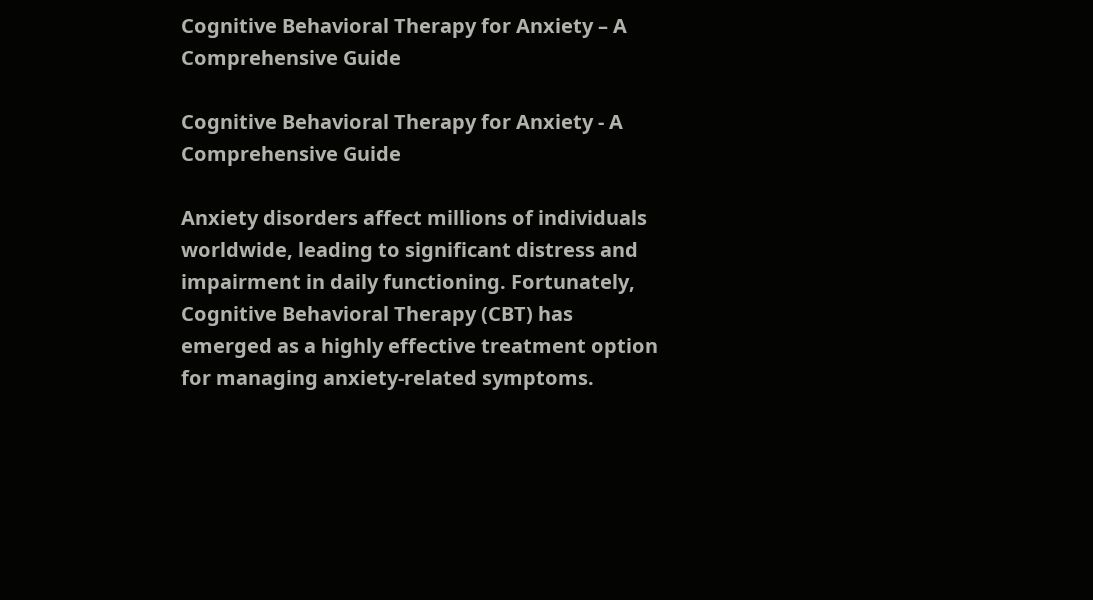Cognitive Behavioral Therapy for Anxiety – A Comprehensive Guide

Cognitive Behavioral Therapy for Anxiety - A Comprehensive Guide

Anxiety disorders affect millions of individuals worldwide, leading to significant distress and impairment in daily functioning. Fortunately, Cognitive Behavioral Therapy (CBT) has emerged as a highly effective treatment option for managing anxiety-related symptoms.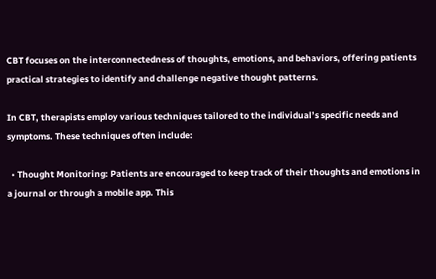CBT focuses on the interconnectedness of thoughts, emotions, and behaviors, offering patients practical strategies to identify and challenge negative thought patterns.

In CBT, therapists employ various techniques tailored to the individual’s specific needs and symptoms. These techniques often include:

  • Thought Monitoring: Patients are encouraged to keep track of their thoughts and emotions in a journal or through a mobile app. This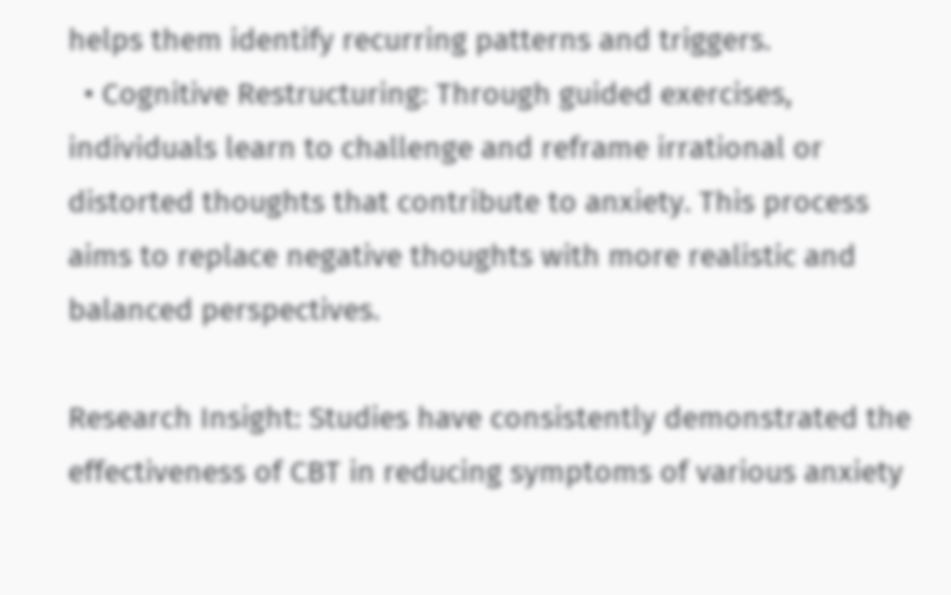helps them identify recurring patterns and triggers.
  • Cognitive Restructuring: Through guided exercises, individuals learn to challenge and reframe irrational or distorted thoughts that contribute to anxiety. This process aims to replace negative thoughts with more realistic and balanced perspectives.

Research Insight: Studies have consistently demonstrated the effectiveness of CBT in reducing symptoms of various anxiety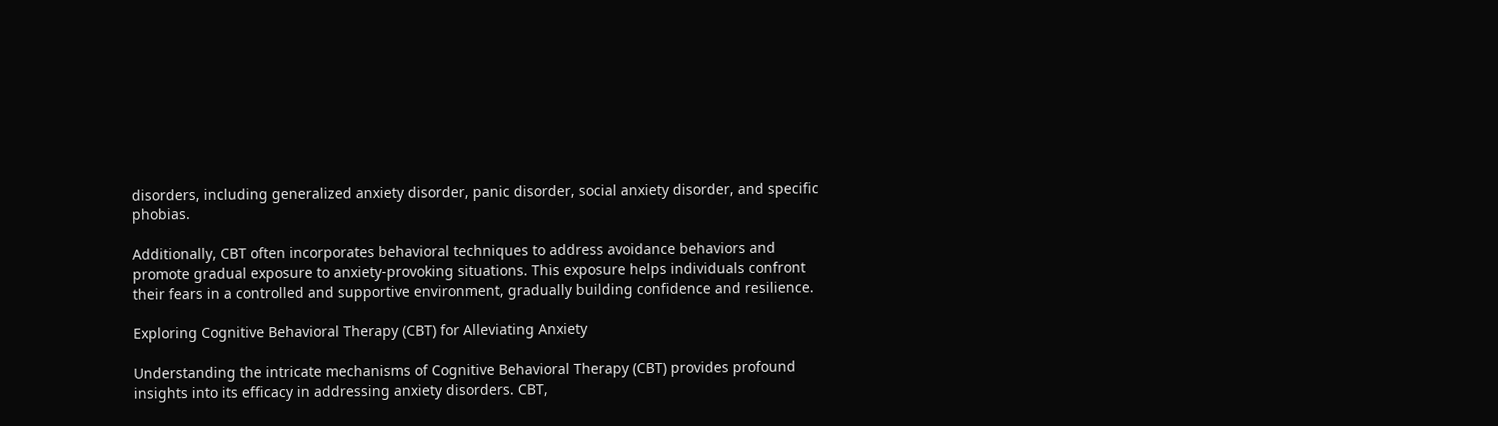disorders, including generalized anxiety disorder, panic disorder, social anxiety disorder, and specific phobias.

Additionally, CBT often incorporates behavioral techniques to address avoidance behaviors and promote gradual exposure to anxiety-provoking situations. This exposure helps individuals confront their fears in a controlled and supportive environment, gradually building confidence and resilience.

Exploring Cognitive Behavioral Therapy (CBT) for Alleviating Anxiety

Understanding the intricate mechanisms of Cognitive Behavioral Therapy (CBT) provides profound insights into its efficacy in addressing anxiety disorders. CBT,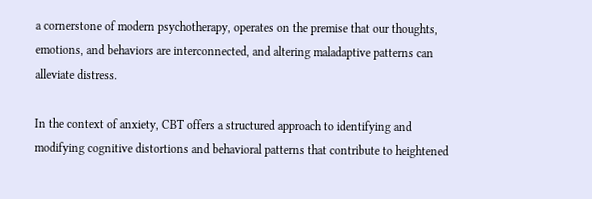a cornerstone of modern psychotherapy, operates on the premise that our thoughts, emotions, and behaviors are interconnected, and altering maladaptive patterns can alleviate distress.

In the context of anxiety, CBT offers a structured approach to identifying and modifying cognitive distortions and behavioral patterns that contribute to heightened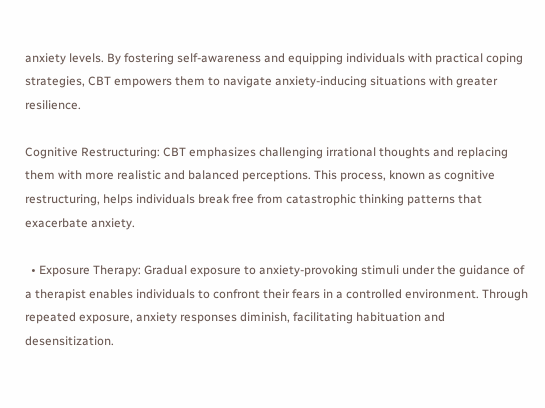anxiety levels. By fostering self-awareness and equipping individuals with practical coping strategies, CBT empowers them to navigate anxiety-inducing situations with greater resilience.

Cognitive Restructuring: CBT emphasizes challenging irrational thoughts and replacing them with more realistic and balanced perceptions. This process, known as cognitive restructuring, helps individuals break free from catastrophic thinking patterns that exacerbate anxiety.

  • Exposure Therapy: Gradual exposure to anxiety-provoking stimuli under the guidance of a therapist enables individuals to confront their fears in a controlled environment. Through repeated exposure, anxiety responses diminish, facilitating habituation and desensitization.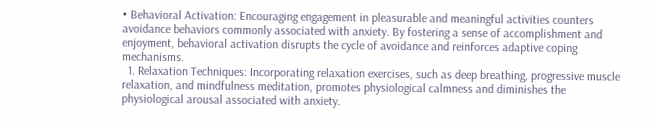• Behavioral Activation: Encouraging engagement in pleasurable and meaningful activities counters avoidance behaviors commonly associated with anxiety. By fostering a sense of accomplishment and enjoyment, behavioral activation disrupts the cycle of avoidance and reinforces adaptive coping mechanisms.
  1. Relaxation Techniques: Incorporating relaxation exercises, such as deep breathing, progressive muscle relaxation, and mindfulness meditation, promotes physiological calmness and diminishes the physiological arousal associated with anxiety.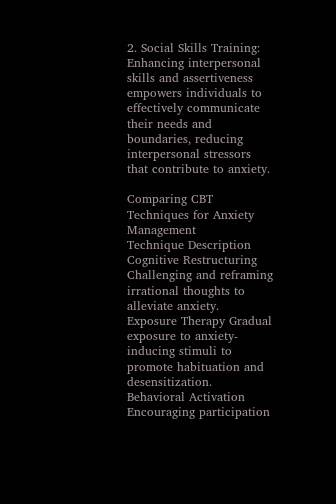2. Social Skills Training: Enhancing interpersonal skills and assertiveness empowers individuals to effectively communicate their needs and boundaries, reducing interpersonal stressors that contribute to anxiety.

Comparing CBT Techniques for Anxiety Management
Technique Description
Cognitive Restructuring Challenging and reframing irrational thoughts to alleviate anxiety.
Exposure Therapy Gradual exposure to anxiety-inducing stimuli to promote habituation and desensitization.
Behavioral Activation Encouraging participation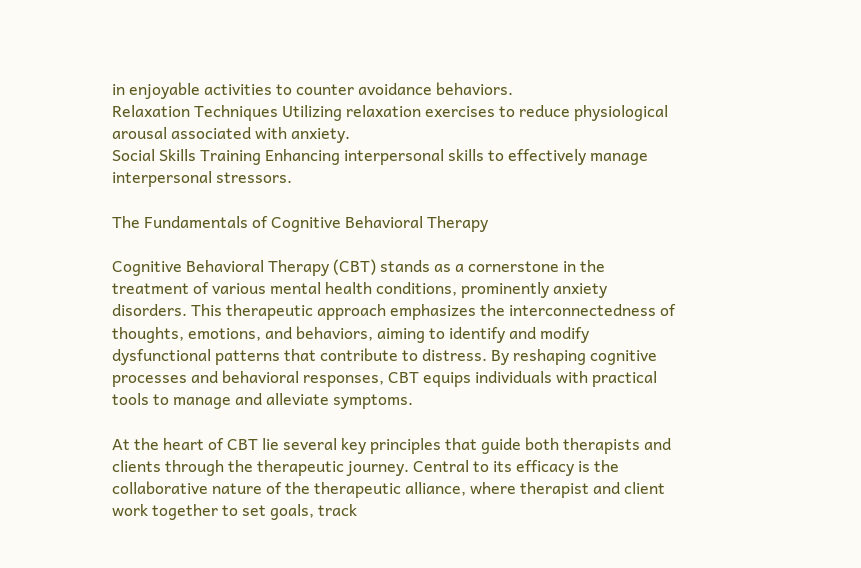in enjoyable activities to counter avoidance behaviors.
Relaxation Techniques Utilizing relaxation exercises to reduce physiological arousal associated with anxiety.
Social Skills Training Enhancing interpersonal skills to effectively manage interpersonal stressors.

The Fundamentals of Cognitive Behavioral Therapy

Cognitive Behavioral Therapy (CBT) stands as a cornerstone in the treatment of various mental health conditions, prominently anxiety disorders. This therapeutic approach emphasizes the interconnectedness of thoughts, emotions, and behaviors, aiming to identify and modify dysfunctional patterns that contribute to distress. By reshaping cognitive processes and behavioral responses, CBT equips individuals with practical tools to manage and alleviate symptoms.

At the heart of CBT lie several key principles that guide both therapists and clients through the therapeutic journey. Central to its efficacy is the collaborative nature of the therapeutic alliance, where therapist and client work together to set goals, track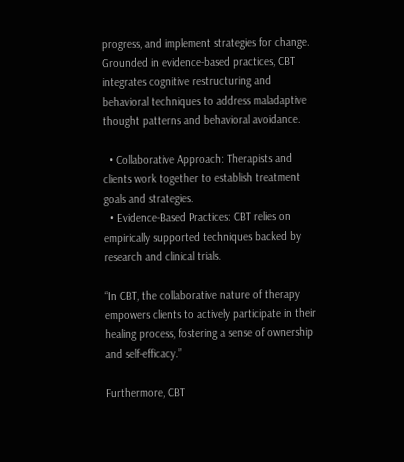progress, and implement strategies for change. Grounded in evidence-based practices, CBT integrates cognitive restructuring and behavioral techniques to address maladaptive thought patterns and behavioral avoidance.

  • Collaborative Approach: Therapists and clients work together to establish treatment goals and strategies.
  • Evidence-Based Practices: CBT relies on empirically supported techniques backed by research and clinical trials.

“In CBT, the collaborative nature of therapy empowers clients to actively participate in their healing process, fostering a sense of ownership and self-efficacy.”

Furthermore, CBT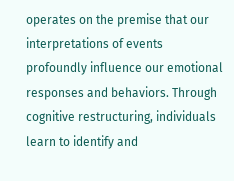operates on the premise that our interpretations of events profoundly influence our emotional responses and behaviors. Through cognitive restructuring, individuals learn to identify and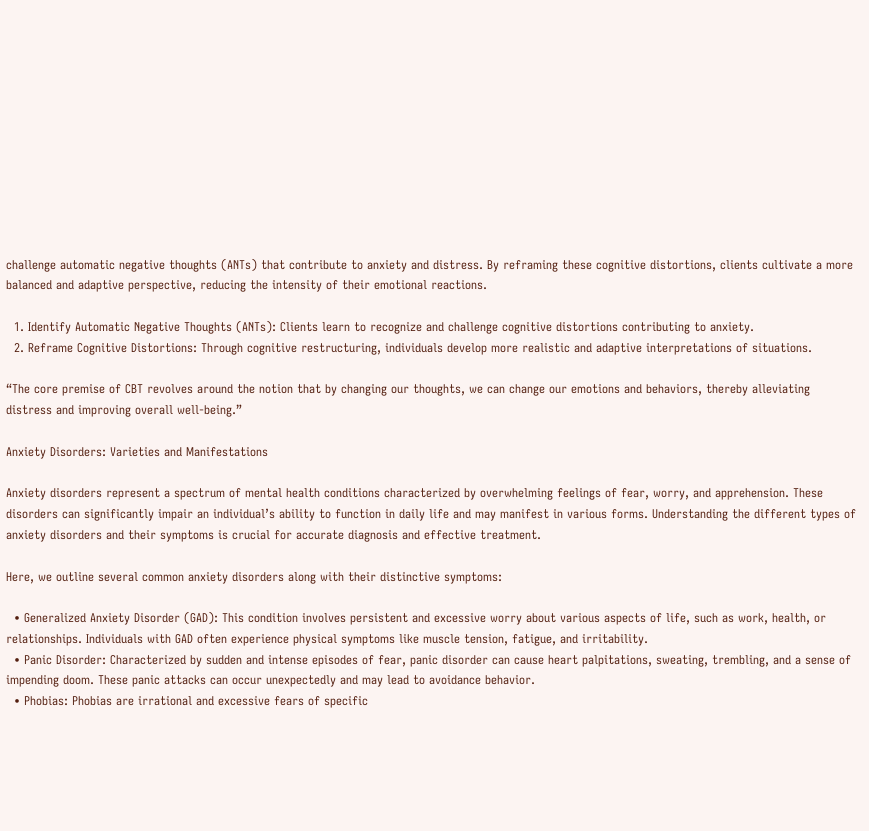challenge automatic negative thoughts (ANTs) that contribute to anxiety and distress. By reframing these cognitive distortions, clients cultivate a more balanced and adaptive perspective, reducing the intensity of their emotional reactions.

  1. Identify Automatic Negative Thoughts (ANTs): Clients learn to recognize and challenge cognitive distortions contributing to anxiety.
  2. Reframe Cognitive Distortions: Through cognitive restructuring, individuals develop more realistic and adaptive interpretations of situations.

“The core premise of CBT revolves around the notion that by changing our thoughts, we can change our emotions and behaviors, thereby alleviating distress and improving overall well-being.”

Anxiety Disorders: Varieties and Manifestations

Anxiety disorders represent a spectrum of mental health conditions characterized by overwhelming feelings of fear, worry, and apprehension. These disorders can significantly impair an individual’s ability to function in daily life and may manifest in various forms. Understanding the different types of anxiety disorders and their symptoms is crucial for accurate diagnosis and effective treatment.

Here, we outline several common anxiety disorders along with their distinctive symptoms:

  • Generalized Anxiety Disorder (GAD): This condition involves persistent and excessive worry about various aspects of life, such as work, health, or relationships. Individuals with GAD often experience physical symptoms like muscle tension, fatigue, and irritability.
  • Panic Disorder: Characterized by sudden and intense episodes of fear, panic disorder can cause heart palpitations, sweating, trembling, and a sense of impending doom. These panic attacks can occur unexpectedly and may lead to avoidance behavior.
  • Phobias: Phobias are irrational and excessive fears of specific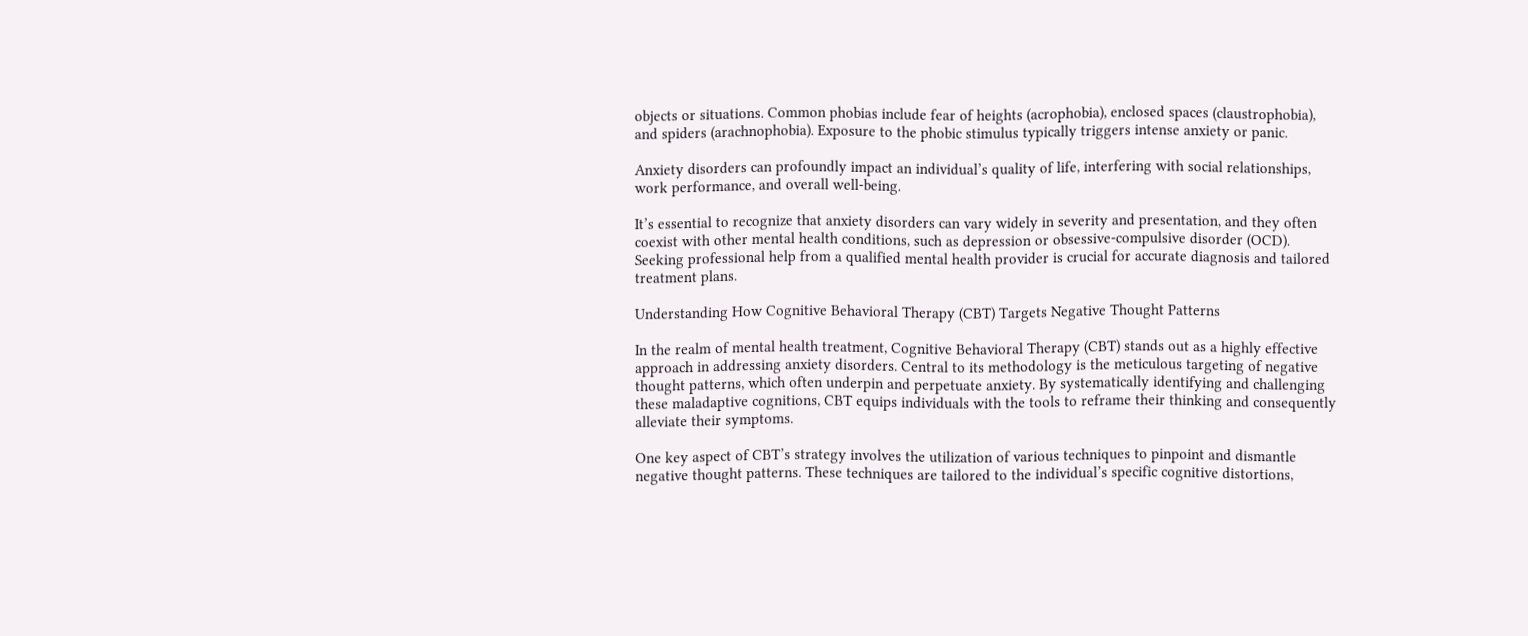objects or situations. Common phobias include fear of heights (acrophobia), enclosed spaces (claustrophobia), and spiders (arachnophobia). Exposure to the phobic stimulus typically triggers intense anxiety or panic.

Anxiety disorders can profoundly impact an individual’s quality of life, interfering with social relationships, work performance, and overall well-being.

It’s essential to recognize that anxiety disorders can vary widely in severity and presentation, and they often coexist with other mental health conditions, such as depression or obsessive-compulsive disorder (OCD). Seeking professional help from a qualified mental health provider is crucial for accurate diagnosis and tailored treatment plans.

Understanding How Cognitive Behavioral Therapy (CBT) Targets Negative Thought Patterns

In the realm of mental health treatment, Cognitive Behavioral Therapy (CBT) stands out as a highly effective approach in addressing anxiety disorders. Central to its methodology is the meticulous targeting of negative thought patterns, which often underpin and perpetuate anxiety. By systematically identifying and challenging these maladaptive cognitions, CBT equips individuals with the tools to reframe their thinking and consequently alleviate their symptoms.

One key aspect of CBT’s strategy involves the utilization of various techniques to pinpoint and dismantle negative thought patterns. These techniques are tailored to the individual’s specific cognitive distortions,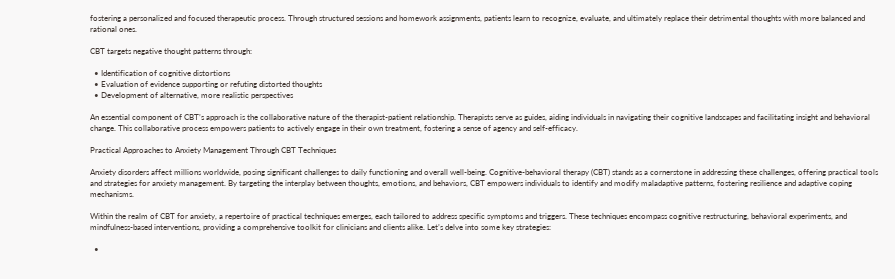fostering a personalized and focused therapeutic process. Through structured sessions and homework assignments, patients learn to recognize, evaluate, and ultimately replace their detrimental thoughts with more balanced and rational ones.

CBT targets negative thought patterns through:

  • Identification of cognitive distortions
  • Evaluation of evidence supporting or refuting distorted thoughts
  • Development of alternative, more realistic perspectives

An essential component of CBT’s approach is the collaborative nature of the therapist-patient relationship. Therapists serve as guides, aiding individuals in navigating their cognitive landscapes and facilitating insight and behavioral change. This collaborative process empowers patients to actively engage in their own treatment, fostering a sense of agency and self-efficacy.

Practical Approaches to Anxiety Management Through CBT Techniques

Anxiety disorders affect millions worldwide, posing significant challenges to daily functioning and overall well-being. Cognitive-behavioral therapy (CBT) stands as a cornerstone in addressing these challenges, offering practical tools and strategies for anxiety management. By targeting the interplay between thoughts, emotions, and behaviors, CBT empowers individuals to identify and modify maladaptive patterns, fostering resilience and adaptive coping mechanisms.

Within the realm of CBT for anxiety, a repertoire of practical techniques emerges, each tailored to address specific symptoms and triggers. These techniques encompass cognitive restructuring, behavioral experiments, and mindfulness-based interventions, providing a comprehensive toolkit for clinicians and clients alike. Let’s delve into some key strategies:

  •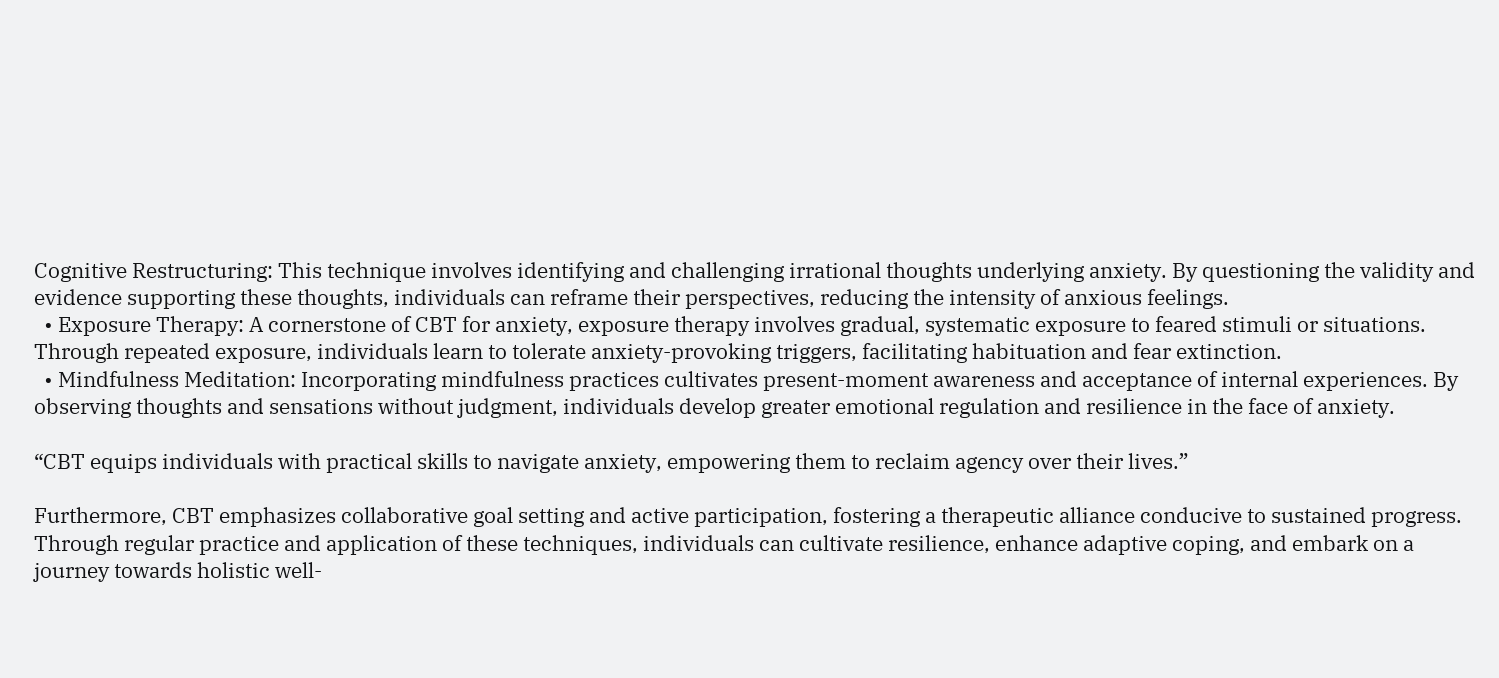Cognitive Restructuring: This technique involves identifying and challenging irrational thoughts underlying anxiety. By questioning the validity and evidence supporting these thoughts, individuals can reframe their perspectives, reducing the intensity of anxious feelings.
  • Exposure Therapy: A cornerstone of CBT for anxiety, exposure therapy involves gradual, systematic exposure to feared stimuli or situations. Through repeated exposure, individuals learn to tolerate anxiety-provoking triggers, facilitating habituation and fear extinction.
  • Mindfulness Meditation: Incorporating mindfulness practices cultivates present-moment awareness and acceptance of internal experiences. By observing thoughts and sensations without judgment, individuals develop greater emotional regulation and resilience in the face of anxiety.

“CBT equips individuals with practical skills to navigate anxiety, empowering them to reclaim agency over their lives.”

Furthermore, CBT emphasizes collaborative goal setting and active participation, fostering a therapeutic alliance conducive to sustained progress. Through regular practice and application of these techniques, individuals can cultivate resilience, enhance adaptive coping, and embark on a journey towards holistic well-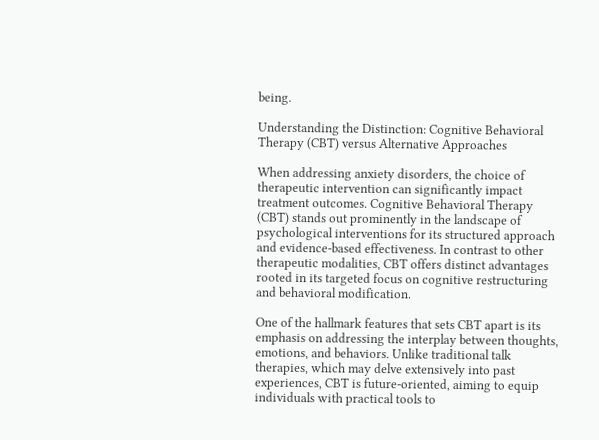being.

Understanding the Distinction: Cognitive Behavioral Therapy (CBT) versus Alternative Approaches

When addressing anxiety disorders, the choice of therapeutic intervention can significantly impact treatment outcomes. Cognitive Behavioral Therapy (CBT) stands out prominently in the landscape of psychological interventions for its structured approach and evidence-based effectiveness. In contrast to other therapeutic modalities, CBT offers distinct advantages rooted in its targeted focus on cognitive restructuring and behavioral modification.

One of the hallmark features that sets CBT apart is its emphasis on addressing the interplay between thoughts, emotions, and behaviors. Unlike traditional talk therapies, which may delve extensively into past experiences, CBT is future-oriented, aiming to equip individuals with practical tools to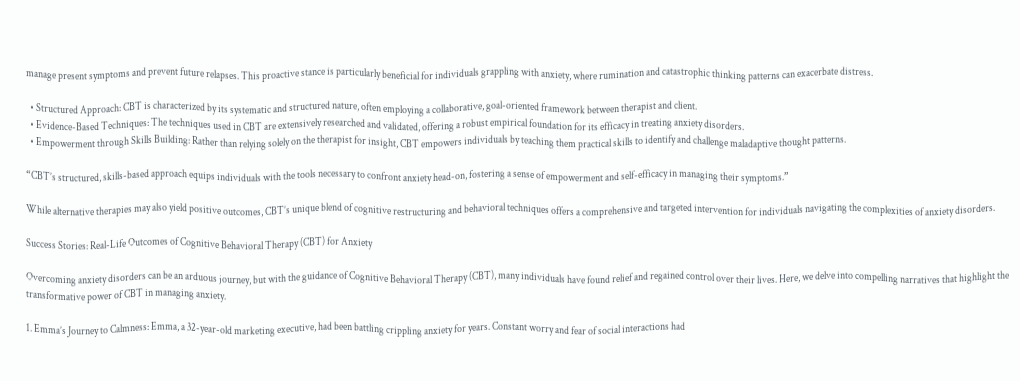manage present symptoms and prevent future relapses. This proactive stance is particularly beneficial for individuals grappling with anxiety, where rumination and catastrophic thinking patterns can exacerbate distress.

  • Structured Approach: CBT is characterized by its systematic and structured nature, often employing a collaborative, goal-oriented framework between therapist and client.
  • Evidence-Based Techniques: The techniques used in CBT are extensively researched and validated, offering a robust empirical foundation for its efficacy in treating anxiety disorders.
  • Empowerment through Skills Building: Rather than relying solely on the therapist for insight, CBT empowers individuals by teaching them practical skills to identify and challenge maladaptive thought patterns.

“CBT’s structured, skills-based approach equips individuals with the tools necessary to confront anxiety head-on, fostering a sense of empowerment and self-efficacy in managing their symptoms.”

While alternative therapies may also yield positive outcomes, CBT’s unique blend of cognitive restructuring and behavioral techniques offers a comprehensive and targeted intervention for individuals navigating the complexities of anxiety disorders.

Success Stories: Real-Life Outcomes of Cognitive Behavioral Therapy (CBT) for Anxiety

Overcoming anxiety disorders can be an arduous journey, but with the guidance of Cognitive Behavioral Therapy (CBT), many individuals have found relief and regained control over their lives. Here, we delve into compelling narratives that highlight the transformative power of CBT in managing anxiety.

1. Emma’s Journey to Calmness: Emma, a 32-year-old marketing executive, had been battling crippling anxiety for years. Constant worry and fear of social interactions had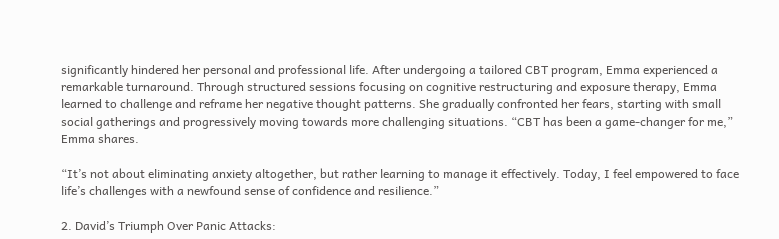significantly hindered her personal and professional life. After undergoing a tailored CBT program, Emma experienced a remarkable turnaround. Through structured sessions focusing on cognitive restructuring and exposure therapy, Emma learned to challenge and reframe her negative thought patterns. She gradually confronted her fears, starting with small social gatherings and progressively moving towards more challenging situations. “CBT has been a game-changer for me,” Emma shares.

“It’s not about eliminating anxiety altogether, but rather learning to manage it effectively. Today, I feel empowered to face life’s challenges with a newfound sense of confidence and resilience.”

2. David’s Triumph Over Panic Attacks: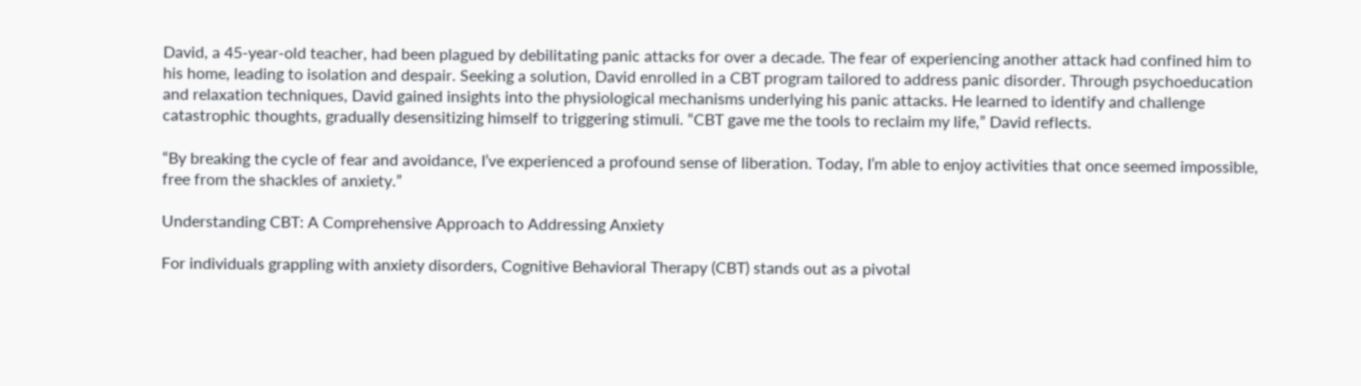David, a 45-year-old teacher, had been plagued by debilitating panic attacks for over a decade. The fear of experiencing another attack had confined him to his home, leading to isolation and despair. Seeking a solution, David enrolled in a CBT program tailored to address panic disorder. Through psychoeducation and relaxation techniques, David gained insights into the physiological mechanisms underlying his panic attacks. He learned to identify and challenge catastrophic thoughts, gradually desensitizing himself to triggering stimuli. “CBT gave me the tools to reclaim my life,” David reflects.

“By breaking the cycle of fear and avoidance, I’ve experienced a profound sense of liberation. Today, I’m able to enjoy activities that once seemed impossible, free from the shackles of anxiety.”

Understanding CBT: A Comprehensive Approach to Addressing Anxiety

For individuals grappling with anxiety disorders, Cognitive Behavioral Therapy (CBT) stands out as a pivotal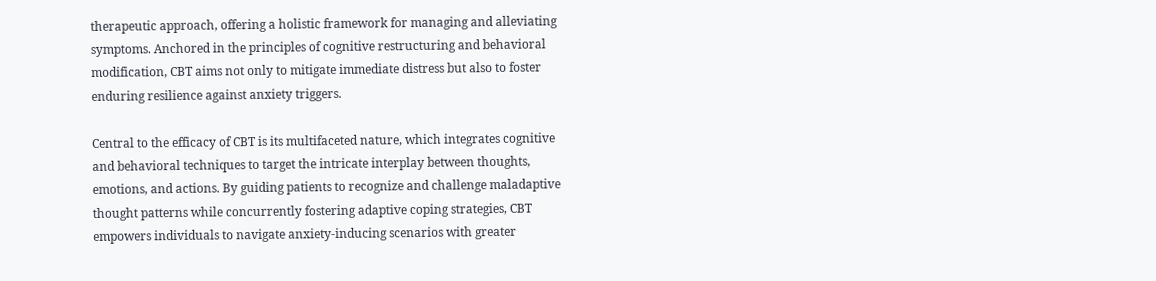therapeutic approach, offering a holistic framework for managing and alleviating symptoms. Anchored in the principles of cognitive restructuring and behavioral modification, CBT aims not only to mitigate immediate distress but also to foster enduring resilience against anxiety triggers.

Central to the efficacy of CBT is its multifaceted nature, which integrates cognitive and behavioral techniques to target the intricate interplay between thoughts, emotions, and actions. By guiding patients to recognize and challenge maladaptive thought patterns while concurrently fostering adaptive coping strategies, CBT empowers individuals to navigate anxiety-inducing scenarios with greater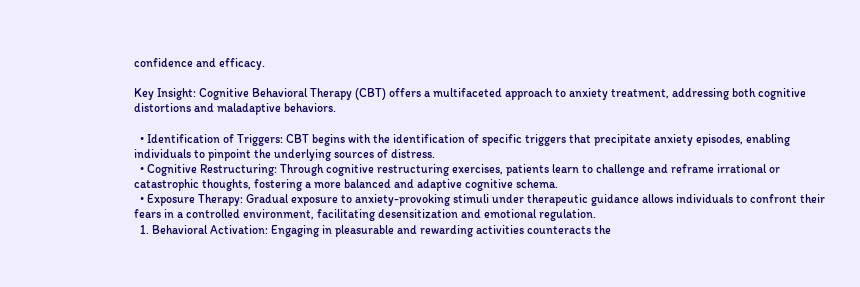confidence and efficacy.

Key Insight: Cognitive Behavioral Therapy (CBT) offers a multifaceted approach to anxiety treatment, addressing both cognitive distortions and maladaptive behaviors.

  • Identification of Triggers: CBT begins with the identification of specific triggers that precipitate anxiety episodes, enabling individuals to pinpoint the underlying sources of distress.
  • Cognitive Restructuring: Through cognitive restructuring exercises, patients learn to challenge and reframe irrational or catastrophic thoughts, fostering a more balanced and adaptive cognitive schema.
  • Exposure Therapy: Gradual exposure to anxiety-provoking stimuli under therapeutic guidance allows individuals to confront their fears in a controlled environment, facilitating desensitization and emotional regulation.
  1. Behavioral Activation: Engaging in pleasurable and rewarding activities counteracts the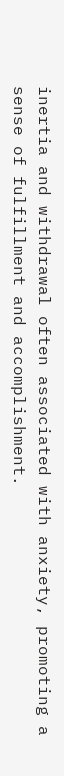inertia and withdrawal often associated with anxiety, promoting a sense of fulfillment and accomplishment.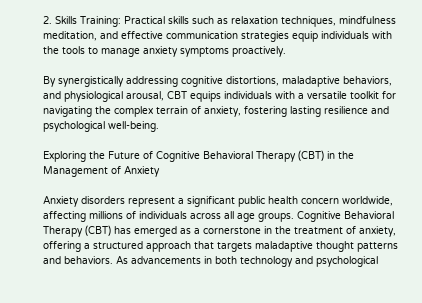2. Skills Training: Practical skills such as relaxation techniques, mindfulness meditation, and effective communication strategies equip individuals with the tools to manage anxiety symptoms proactively.

By synergistically addressing cognitive distortions, maladaptive behaviors, and physiological arousal, CBT equips individuals with a versatile toolkit for navigating the complex terrain of anxiety, fostering lasting resilience and psychological well-being.

Exploring the Future of Cognitive Behavioral Therapy (CBT) in the Management of Anxiety

Anxiety disorders represent a significant public health concern worldwide, affecting millions of individuals across all age groups. Cognitive Behavioral Therapy (CBT) has emerged as a cornerstone in the treatment of anxiety, offering a structured approach that targets maladaptive thought patterns and behaviors. As advancements in both technology and psychological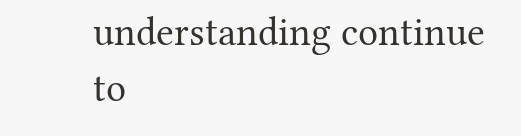understanding continue to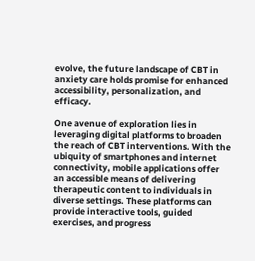evolve, the future landscape of CBT in anxiety care holds promise for enhanced accessibility, personalization, and efficacy.

One avenue of exploration lies in leveraging digital platforms to broaden the reach of CBT interventions. With the ubiquity of smartphones and internet connectivity, mobile applications offer an accessible means of delivering therapeutic content to individuals in diverse settings. These platforms can provide interactive tools, guided exercises, and progress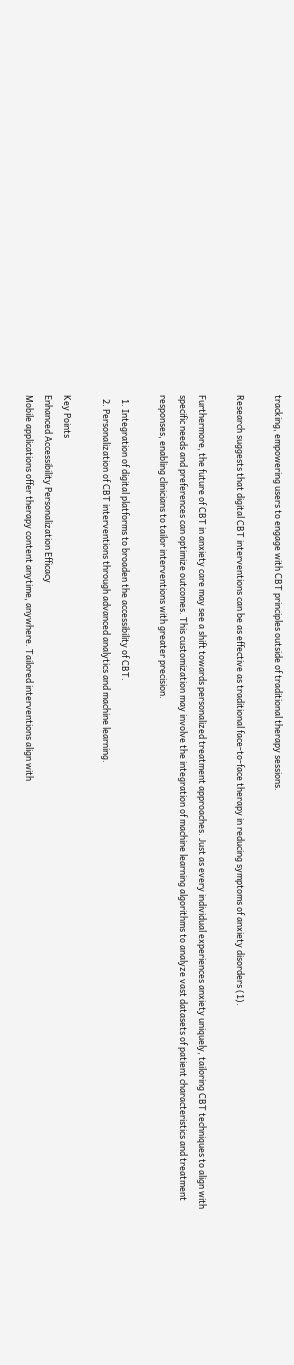tracking, empowering users to engage with CBT principles outside of traditional therapy sessions.

Research suggests that digital CBT interventions can be as effective as traditional face-to-face therapy in reducing symptoms of anxiety disorders (1).

Furthermore, the future of CBT in anxiety care may see a shift towards personalized treatment approaches. Just as every individual experiences anxiety uniquely, tailoring CBT techniques to align with specific needs and preferences can optimize outcomes. This customization may involve the integration of machine learning algorithms to analyze vast datasets of patient characteristics and treatment responses, enabling clinicians to tailor interventions with greater precision.

  1. Integration of digital platforms to broaden the accessibility of CBT.
  2. Personalization of CBT interventions through advanced analytics and machine learning.

Key Points
Enhanced Accessibility Personalization Efficacy
Mobile applications offer therapy content anytime, anywhere. Tailored interventions align with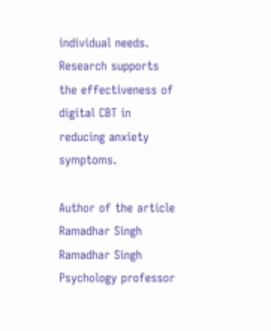individual needs. Research supports the effectiveness of digital CBT in reducing anxiety symptoms.

Author of the article
Ramadhar Singh
Ramadhar Singh
Psychology professor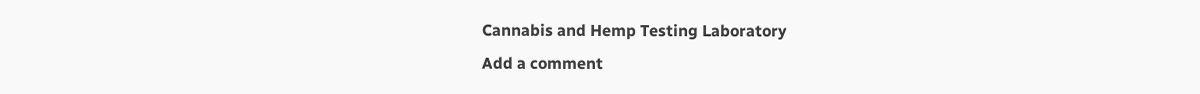Cannabis and Hemp Testing Laboratory
Add a comment